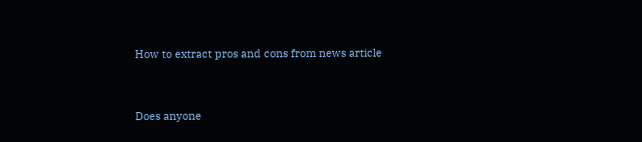How to extract pros and cons from news article


Does anyone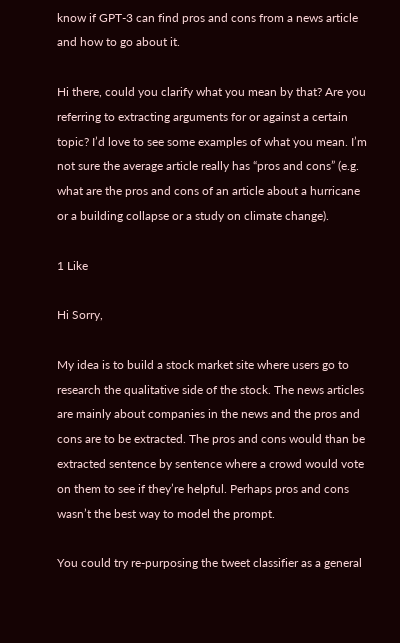know if GPT-3 can find pros and cons from a news article and how to go about it.

Hi there, could you clarify what you mean by that? Are you referring to extracting arguments for or against a certain topic? I’d love to see some examples of what you mean. I’m not sure the average article really has “pros and cons” (e.g. what are the pros and cons of an article about a hurricane or a building collapse or a study on climate change).

1 Like

Hi Sorry,

My idea is to build a stock market site where users go to research the qualitative side of the stock. The news articles are mainly about companies in the news and the pros and cons are to be extracted. The pros and cons would than be extracted sentence by sentence where a crowd would vote on them to see if they’re helpful. Perhaps pros and cons wasn’t the best way to model the prompt.

You could try re-purposing the tweet classifier as a general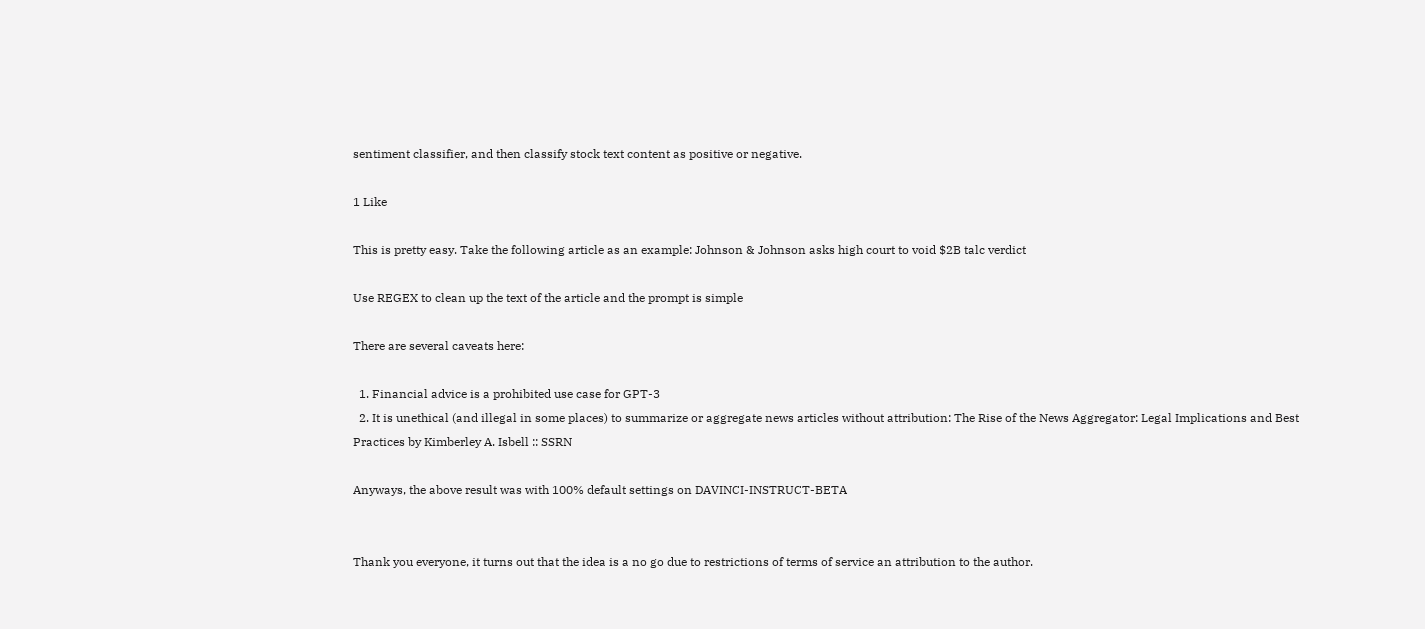sentiment classifier, and then classify stock text content as positive or negative.

1 Like

This is pretty easy. Take the following article as an example: Johnson & Johnson asks high court to void $2B talc verdict

Use REGEX to clean up the text of the article and the prompt is simple

There are several caveats here:

  1. Financial advice is a prohibited use case for GPT-3
  2. It is unethical (and illegal in some places) to summarize or aggregate news articles without attribution: The Rise of the News Aggregator: Legal Implications and Best Practices by Kimberley A. Isbell :: SSRN

Anyways, the above result was with 100% default settings on DAVINCI-INSTRUCT-BETA


Thank you everyone, it turns out that the idea is a no go due to restrictions of terms of service an attribution to the author.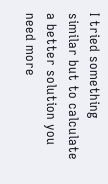I tried something similar but to calculate a better solution you need more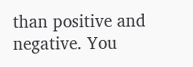than positive and negative. You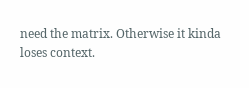need the matrix. Otherwise it kinda loses context.